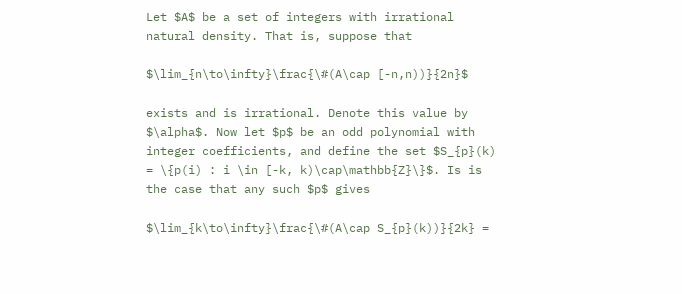Let $A$ be a set of integers with irrational natural density. That is, suppose that

$\lim_{n\to\infty}\frac{\#(A\cap [-n,n))}{2n}$

exists and is irrational. Denote this value by $\alpha$. Now let $p$ be an odd polynomial with integer coefficients, and define the set $S_{p}(k) = \{p(i) : i \in [-k, k)\cap\mathbb{Z}\}$. Is is the case that any such $p$ gives

$\lim_{k\to\infty}\frac{\#(A\cap S_{p}(k))}{2k} =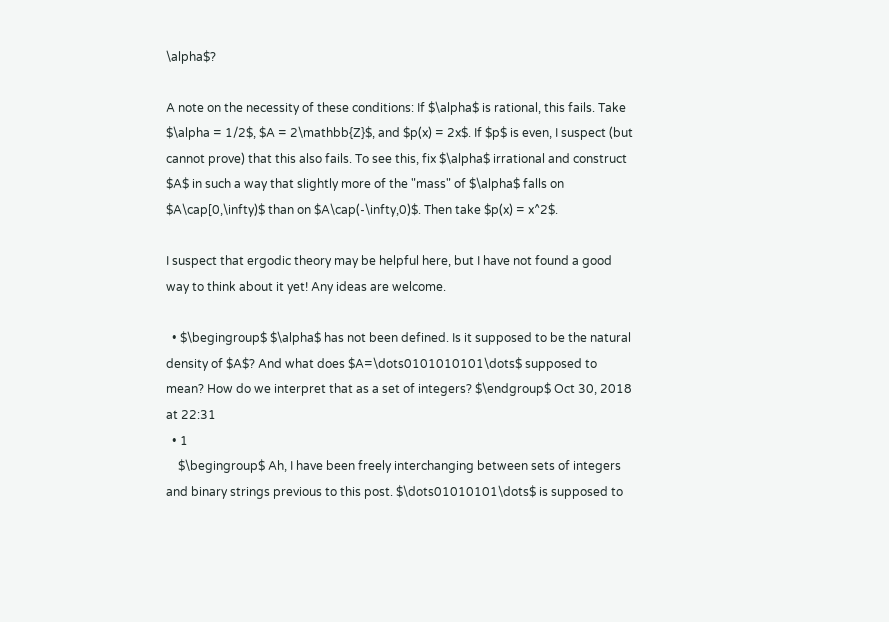\alpha$?

A note on the necessity of these conditions: If $\alpha$ is rational, this fails. Take $\alpha = 1/2$, $A = 2\mathbb{Z}$, and $p(x) = 2x$. If $p$ is even, I suspect (but cannot prove) that this also fails. To see this, fix $\alpha$ irrational and construct $A$ in such a way that slightly more of the "mass" of $\alpha$ falls on $A\cap[0,\infty)$ than on $A\cap(-\infty,0)$. Then take $p(x) = x^2$.

I suspect that ergodic theory may be helpful here, but I have not found a good way to think about it yet! Any ideas are welcome.

  • $\begingroup$ $\alpha$ has not been defined. Is it supposed to be the natural density of $A$? And what does $A=\dots0101010101\dots$ supposed to mean? How do we interpret that as a set of integers? $\endgroup$ Oct 30, 2018 at 22:31
  • 1
    $\begingroup$ Ah, I have been freely interchanging between sets of integers and binary strings previous to this post. $\dots01010101\dots$ is supposed to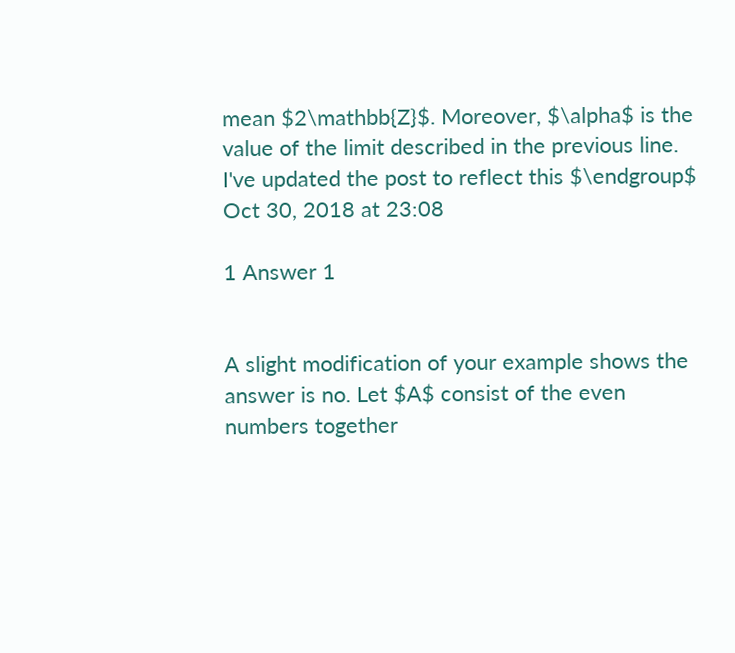mean $2\mathbb{Z}$. Moreover, $\alpha$ is the value of the limit described in the previous line. I've updated the post to reflect this $\endgroup$ Oct 30, 2018 at 23:08

1 Answer 1


A slight modification of your example shows the answer is no. Let $A$ consist of the even numbers together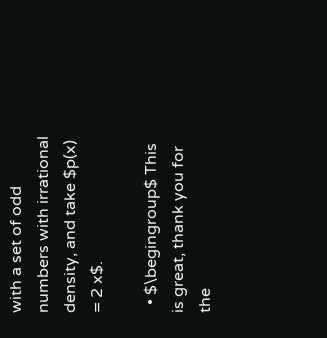with a set of odd numbers with irrational density, and take $p(x) = 2 x$.

  • $\begingroup$ This is great, thank you for the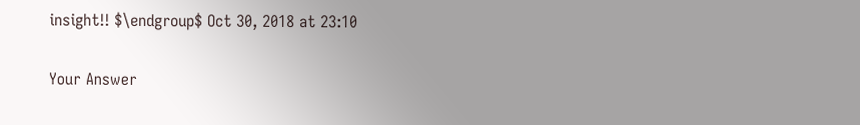insight!! $\endgroup$ Oct 30, 2018 at 23:10

Your Answer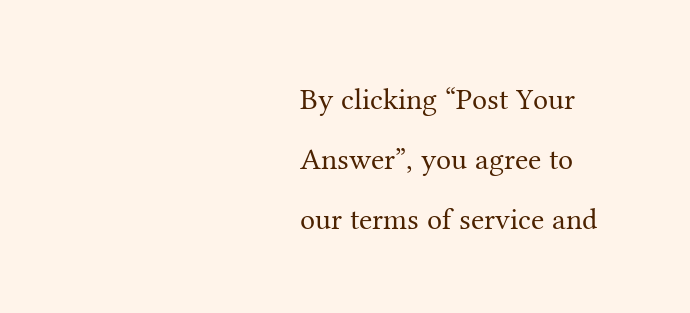By clicking “Post Your Answer”, you agree to our terms of service and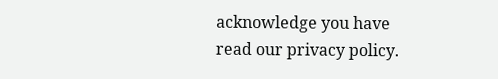acknowledge you have read our privacy policy.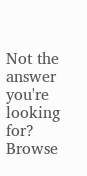Not the answer you're looking for? Browse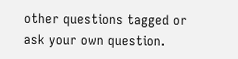other questions tagged or ask your own question.